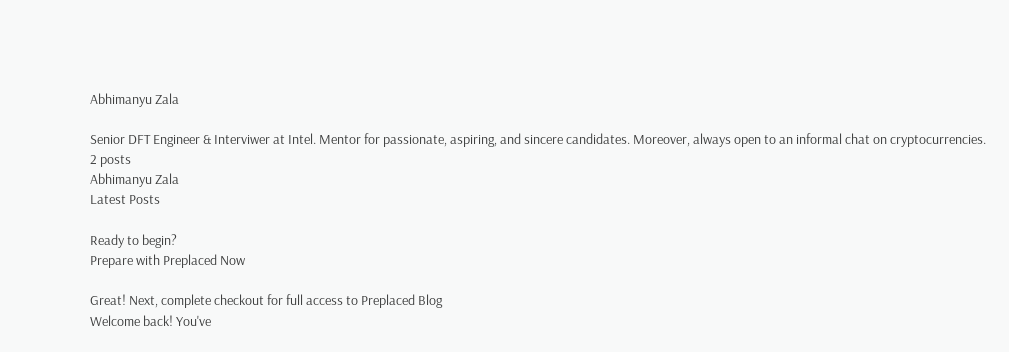Abhimanyu Zala

Senior DFT Engineer & Interviwer at Intel. Mentor for passionate, aspiring, and sincere candidates. Moreover, always open to an informal chat on cryptocurrencies.
2 posts
Abhimanyu Zala
Latest Posts

Ready to begin?
Prepare with Preplaced Now

Great! Next, complete checkout for full access to Preplaced Blog
Welcome back! You've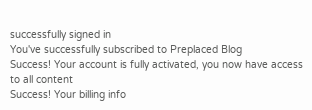successfully signed in
You've successfully subscribed to Preplaced Blog
Success! Your account is fully activated, you now have access to all content
Success! Your billing info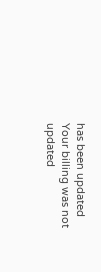has been updated
Your billing was not updated